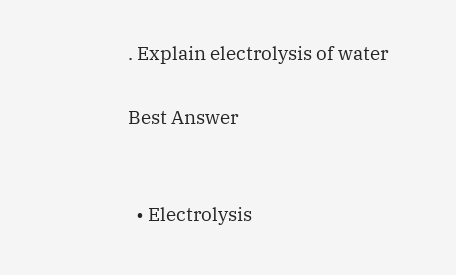. Explain electrolysis of water

Best Answer


  • Electrolysis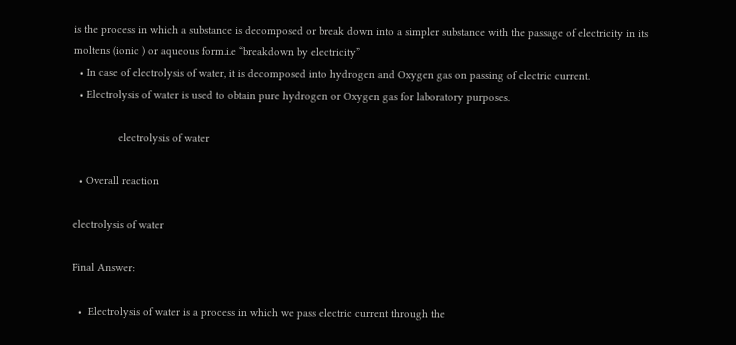is the process in which a substance is decomposed or break down into a simpler substance with the passage of electricity in its moltens (ionic ) or aqueous form.i.e “breakdown by electricity”
  • In case of electrolysis of water, it is decomposed into hydrogen and Oxygen gas on passing of electric current.
  • Electrolysis of water is used to obtain pure hydrogen or Oxygen gas for laboratory purposes.

               electrolysis of water

  • Overall reaction

electrolysis of water

Final Answer:

  •  Electrolysis of water is a process in which we pass electric current through the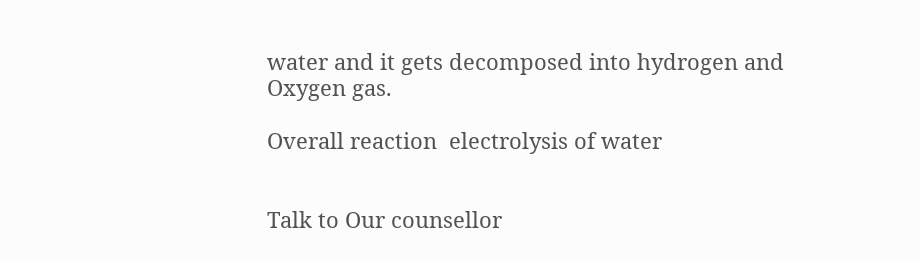water and it gets decomposed into hydrogen and Oxygen gas.

Overall reaction  electrolysis of water


Talk to Our counsellor